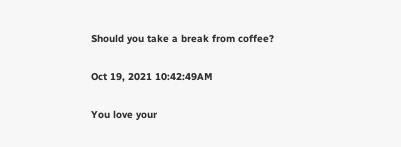Should you take a break from coffee?

Oct 19, 2021 10:42:49AM

You love your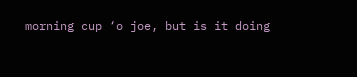morning cup ‘o joe, but is it doing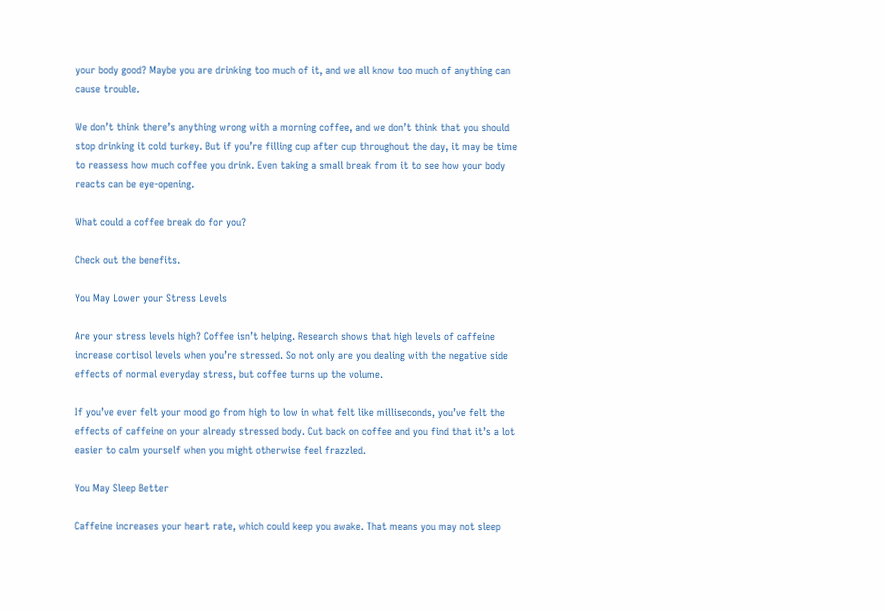your body good? Maybe you are drinking too much of it, and we all know too much of anything can cause trouble.

We don’t think there’s anything wrong with a morning coffee, and we don’t think that you should stop drinking it cold turkey. But if you’re filling cup after cup throughout the day, it may be time to reassess how much coffee you drink. Even taking a small break from it to see how your body reacts can be eye-opening.

What could a coffee break do for you?

Check out the benefits.

You May Lower your Stress Levels

Are your stress levels high? Coffee isn’t helping. Research shows that high levels of caffeine increase cortisol levels when you’re stressed. So not only are you dealing with the negative side effects of normal everyday stress, but coffee turns up the volume.

If you’ve ever felt your mood go from high to low in what felt like milliseconds, you’ve felt the effects of caffeine on your already stressed body. Cut back on coffee and you find that it’s a lot easier to calm yourself when you might otherwise feel frazzled.

You May Sleep Better

Caffeine increases your heart rate, which could keep you awake. That means you may not sleep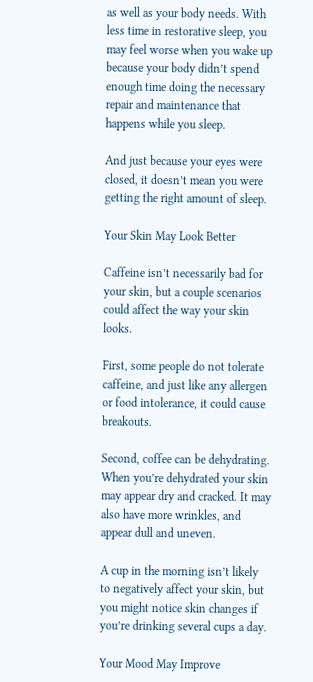as well as your body needs. With less time in restorative sleep, you may feel worse when you wake up because your body didn’t spend enough time doing the necessary repair and maintenance that happens while you sleep.

And just because your eyes were closed, it doesn’t mean you were getting the right amount of sleep.

Your Skin May Look Better

Caffeine isn’t necessarily bad for your skin, but a couple scenarios could affect the way your skin looks.

First, some people do not tolerate caffeine, and just like any allergen or food intolerance, it could cause breakouts.

Second, coffee can be dehydrating. When you’re dehydrated your skin may appear dry and cracked. It may also have more wrinkles, and appear dull and uneven.

A cup in the morning isn’t likely to negatively affect your skin, but you might notice skin changes if you’re drinking several cups a day.

Your Mood May Improve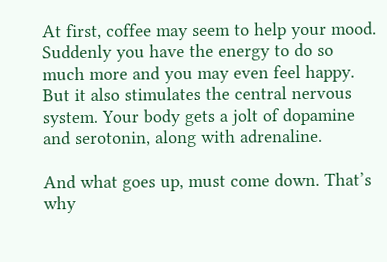At first, coffee may seem to help your mood. Suddenly you have the energy to do so much more and you may even feel happy. But it also stimulates the central nervous system. Your body gets a jolt of dopamine and serotonin, along with adrenaline.

And what goes up, must come down. That’s why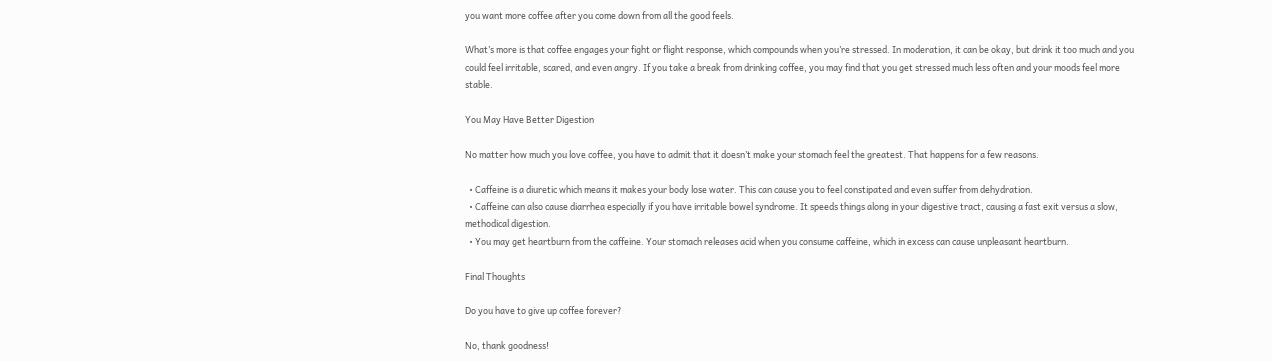you want more coffee after you come down from all the good feels.

What’s more is that coffee engages your fight or flight response, which compounds when you’re stressed. In moderation, it can be okay, but drink it too much and you could feel irritable, scared, and even angry. If you take a break from drinking coffee, you may find that you get stressed much less often and your moods feel more stable.

You May Have Better Digestion

No matter how much you love coffee, you have to admit that it doesn’t make your stomach feel the greatest. That happens for a few reasons.

  • Caffeine is a diuretic which means it makes your body lose water. This can cause you to feel constipated and even suffer from dehydration.
  • Caffeine can also cause diarrhea especially if you have irritable bowel syndrome. It speeds things along in your digestive tract, causing a fast exit versus a slow, methodical digestion.
  • You may get heartburn from the caffeine. Your stomach releases acid when you consume caffeine, which in excess can cause unpleasant heartburn.

Final Thoughts

Do you have to give up coffee forever?

No, thank goodness!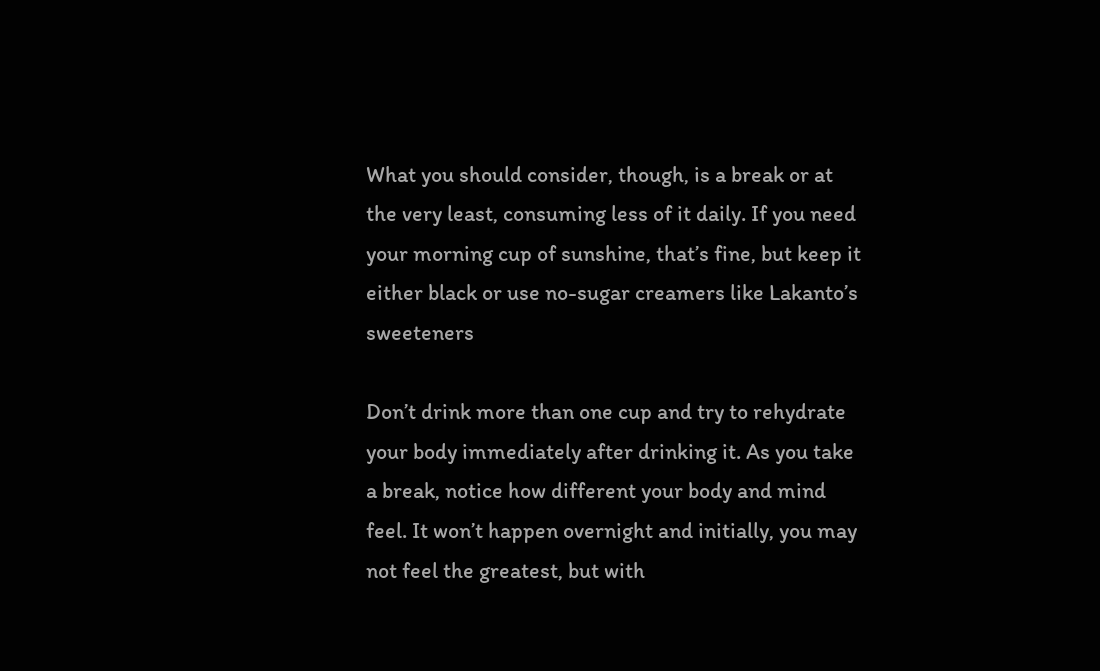What you should consider, though, is a break or at the very least, consuming less of it daily. If you need your morning cup of sunshine, that’s fine, but keep it either black or use no-sugar creamers like Lakanto’s sweeteners

Don’t drink more than one cup and try to rehydrate your body immediately after drinking it. As you take a break, notice how different your body and mind feel. It won’t happen overnight and initially, you may not feel the greatest, but with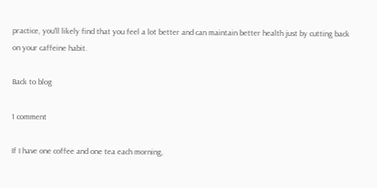practice, you’ll likely find that you feel a lot better and can maintain better health just by cutting back on your caffeine habit.

Back to blog

1 comment

If I have one coffee and one tea each morning,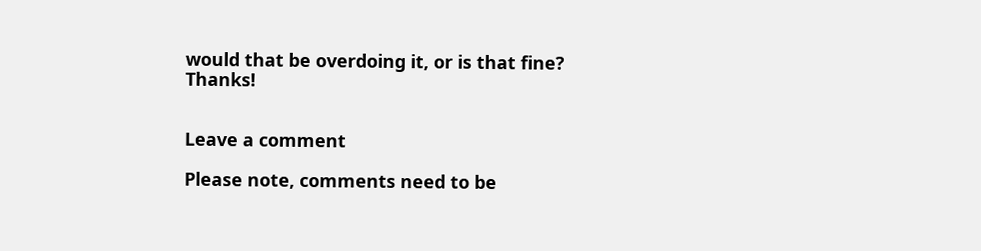would that be overdoing it, or is that fine? Thanks!


Leave a comment

Please note, comments need to be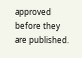approved before they are published.